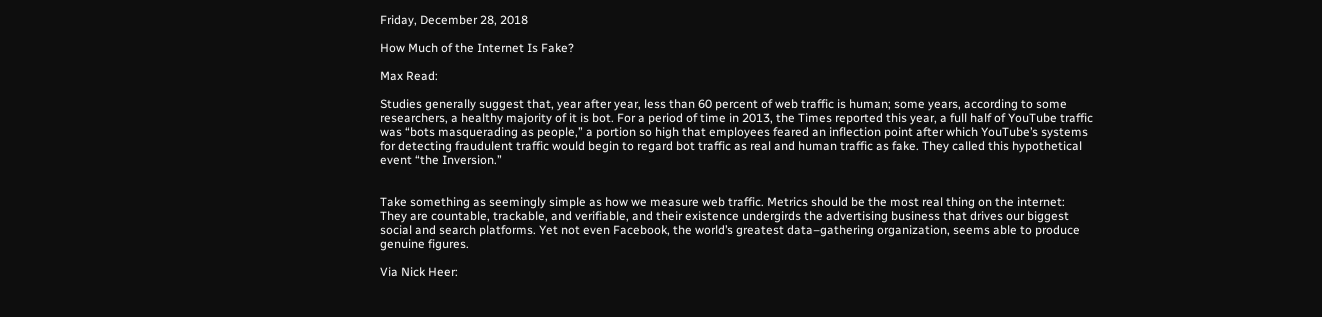Friday, December 28, 2018

How Much of the Internet Is Fake?

Max Read:

Studies generally suggest that, year after year, less than 60 percent of web traffic is human; some years, according to some researchers, a healthy majority of it is bot. For a period of time in 2013, the Times reported this year, a full half of YouTube traffic was “bots masquerading as people,” a portion so high that employees feared an inflection point after which YouTube’s systems for detecting fraudulent traffic would begin to regard bot traffic as real and human traffic as fake. They called this hypothetical event “the Inversion.”


Take something as seemingly simple as how we measure web traffic. Metrics should be the most real thing on the internet: They are countable, trackable, and verifiable, and their existence undergirds the advertising business that drives our biggest social and search platforms. Yet not even Facebook, the world’s greatest data–gathering organization, seems able to produce genuine figures.

Via Nick Heer: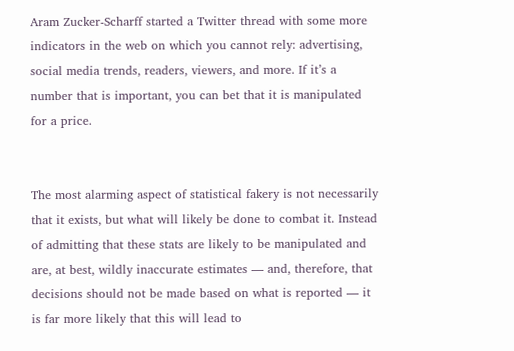Aram Zucker-Scharff started a Twitter thread with some more indicators in the web on which you cannot rely: advertising, social media trends, readers, viewers, and more. If it’s a number that is important, you can bet that it is manipulated for a price.


The most alarming aspect of statistical fakery is not necessarily that it exists, but what will likely be done to combat it. Instead of admitting that these stats are likely to be manipulated and are, at best, wildly inaccurate estimates — and, therefore, that decisions should not be made based on what is reported — it is far more likely that this will lead to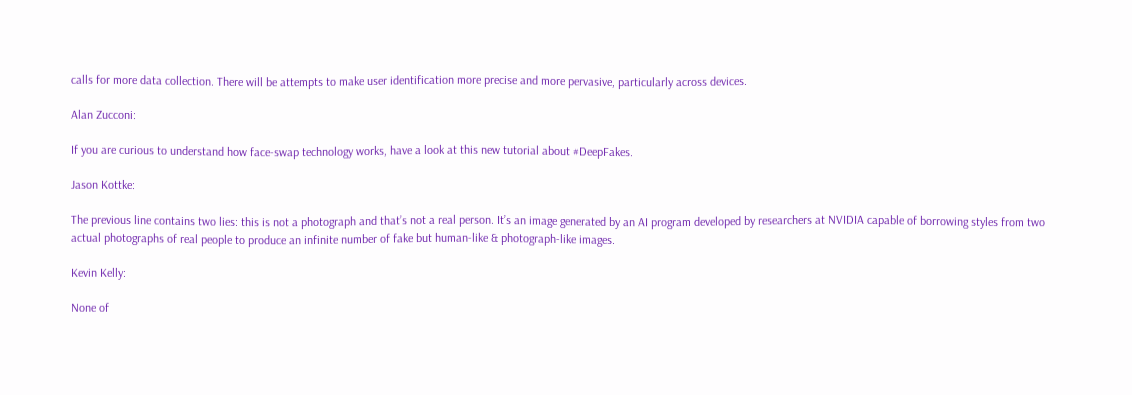calls for more data collection. There will be attempts to make user identification more precise and more pervasive, particularly across devices.

Alan Zucconi:

If you are curious to understand how face-swap technology works, have a look at this new tutorial about #DeepFakes.

Jason Kottke:

The previous line contains two lies: this is not a photograph and that’s not a real person. It’s an image generated by an AI program developed by researchers at NVIDIA capable of borrowing styles from two actual photographs of real people to produce an infinite number of fake but human-like & photograph-like images.

Kevin Kelly:

None of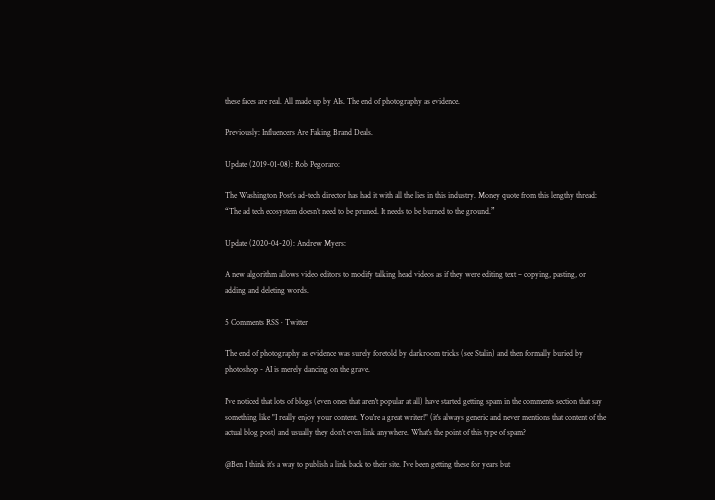these faces are real. All made up by AIs. The end of photography as evidence.

Previously: Influencers Are Faking Brand Deals.

Update (2019-01-08): Rob Pegoraro:

The Washington Post’s ad-tech director has had it with all the lies in this industry. Money quote from this lengthy thread: “The ad tech ecosystem doesn’t need to be pruned. It needs to be burned to the ground.”

Update (2020-04-20): Andrew Myers:

A new algorithm allows video editors to modify talking head videos as if they were editing text – copying, pasting, or adding and deleting words.

5 Comments RSS · Twitter

The end of photography as evidence was surely foretold by darkroom tricks (see Stalin) and then formally buried by photoshop - AI is merely dancing on the grave.

I've noticed that lots of blogs (even ones that aren't popular at all) have started getting spam in the comments section that say something like "I really enjoy your content. You're a great writer!" (it's always generic and never mentions that content of the actual blog post) and usually they don't even link anywhere. What's the point of this type of spam?

@Ben I think it’s a way to publish a link back to their site. I’ve been getting these for years but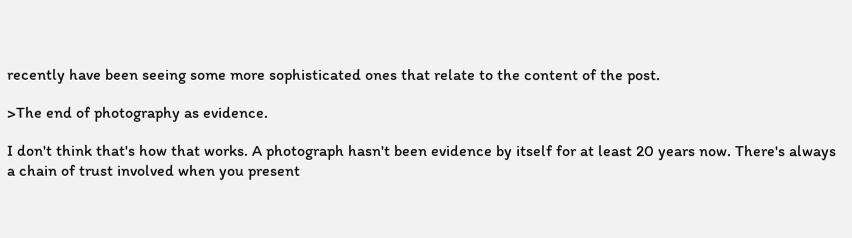recently have been seeing some more sophisticated ones that relate to the content of the post.

>The end of photography as evidence.

I don't think that's how that works. A photograph hasn't been evidence by itself for at least 20 years now. There's always a chain of trust involved when you present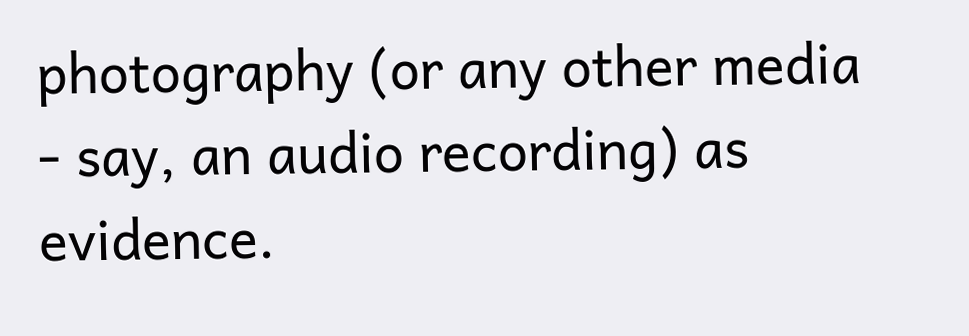photography (or any other media - say, an audio recording) as evidence.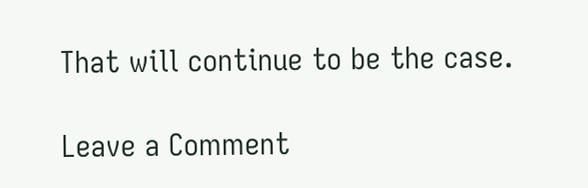That will continue to be the case.

Leave a Comment